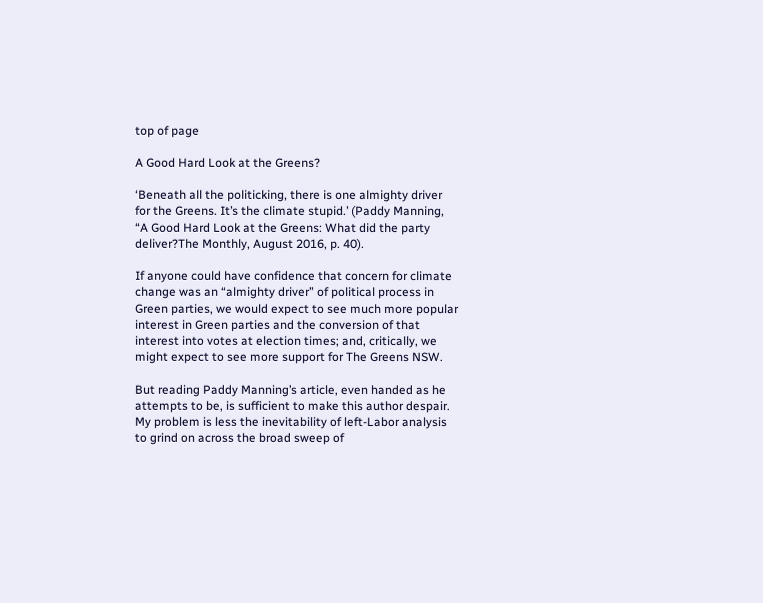top of page

A Good Hard Look at the Greens?

‘Beneath all the politicking, there is one almighty driver for the Greens. It’s the climate stupid.’ (Paddy Manning, “A Good Hard Look at the Greens: What did the party deliver?The Monthly, August 2016, p. 40).

If anyone could have confidence that concern for climate change was an “almighty driver” of political process in Green parties, we would expect to see much more popular interest in Green parties and the conversion of that interest into votes at election times; and, critically, we might expect to see more support for The Greens NSW.

But reading Paddy Manning’s article, even handed as he attempts to be, is sufficient to make this author despair. My problem is less the inevitability of left-Labor analysis to grind on across the broad sweep of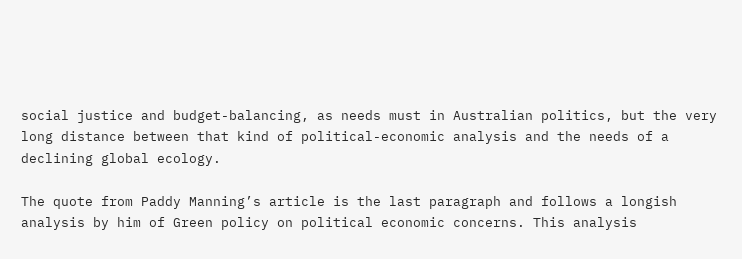social justice and budget-balancing, as needs must in Australian politics, but the very long distance between that kind of political-economic analysis and the needs of a declining global ecology.

The quote from Paddy Manning’s article is the last paragraph and follows a longish analysis by him of Green policy on political economic concerns. This analysis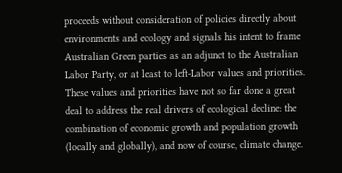proceeds without consideration of policies directly about environments and ecology and signals his intent to frame Australian Green parties as an adjunct to the Australian Labor Party, or at least to left-Labor values and priorities. These values and priorities have not so far done a great deal to address the real drivers of ecological decline: the combination of economic growth and population growth (locally and globally), and now of course, climate change.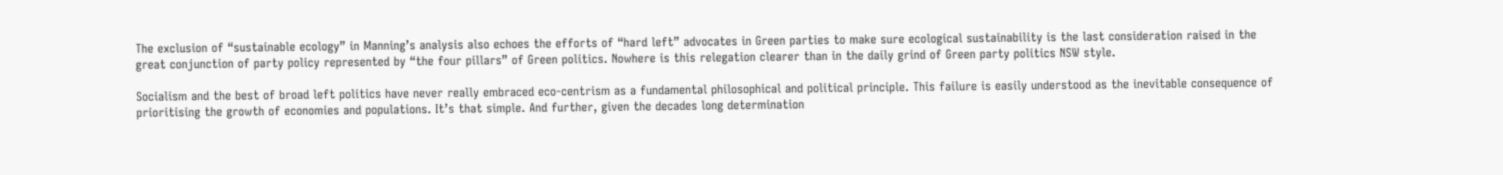The exclusion of “sustainable ecology” in Manning’s analysis also echoes the efforts of “hard left” advocates in Green parties to make sure ecological sustainability is the last consideration raised in the great conjunction of party policy represented by “the four pillars” of Green politics. Nowhere is this relegation clearer than in the daily grind of Green party politics NSW style.

Socialism and the best of broad left politics have never really embraced eco-centrism as a fundamental philosophical and political principle. This failure is easily understood as the inevitable consequence of prioritising the growth of economies and populations. It’s that simple. And further, given the decades long determination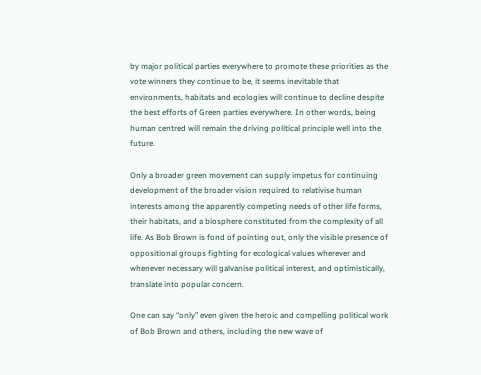by major political parties everywhere to promote these priorities as the vote winners they continue to be, it seems inevitable that environments, habitats and ecologies will continue to decline despite the best efforts of Green parties everywhere. In other words, being human centred will remain the driving political principle well into the future.

Only a broader green movement can supply impetus for continuing development of the broader vision required to relativise human interests among the apparently competing needs of other life forms, their habitats, and a biosphere constituted from the complexity of all life. As Bob Brown is fond of pointing out, only the visible presence of oppositional groups fighting for ecological values wherever and whenever necessary will galvanise political interest, and optimistically, translate into popular concern.

One can say “only” even given the heroic and compelling political work of Bob Brown and others, including the new wave of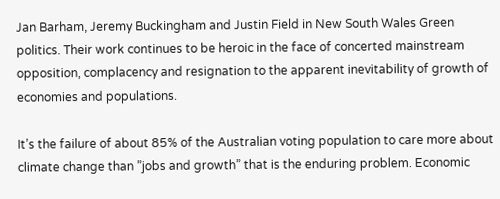Jan Barham, Jeremy Buckingham and Justin Field in New South Wales Green politics. Their work continues to be heroic in the face of concerted mainstream opposition, complacency and resignation to the apparent inevitability of growth of economies and populations.

It’s the failure of about 85% of the Australian voting population to care more about climate change than ”jobs and growth” that is the enduring problem. Economic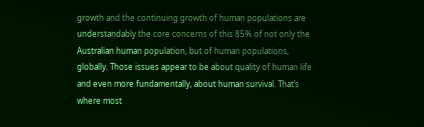growth and the continuing growth of human populations are understandably the core concerns of this 85% of not only the Australian human population, but of human populations, globally. Those issues appear to be about quality of human life and even more fundamentally, about human survival. That’s where most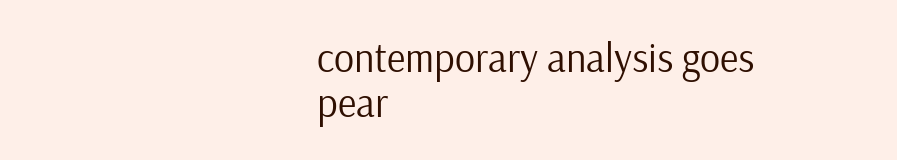contemporary analysis goes pear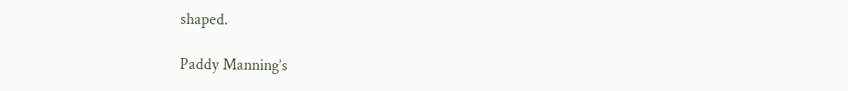shaped.

Paddy Manning’s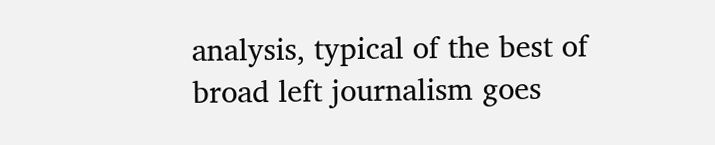analysis, typical of the best of broad left journalism goes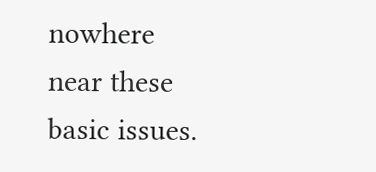nowhere near these basic issues.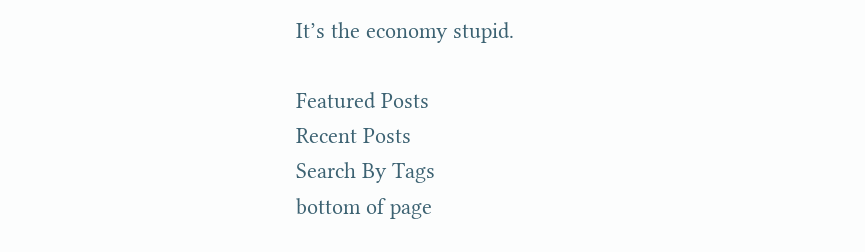It’s the economy stupid.

Featured Posts
Recent Posts
Search By Tags
bottom of page